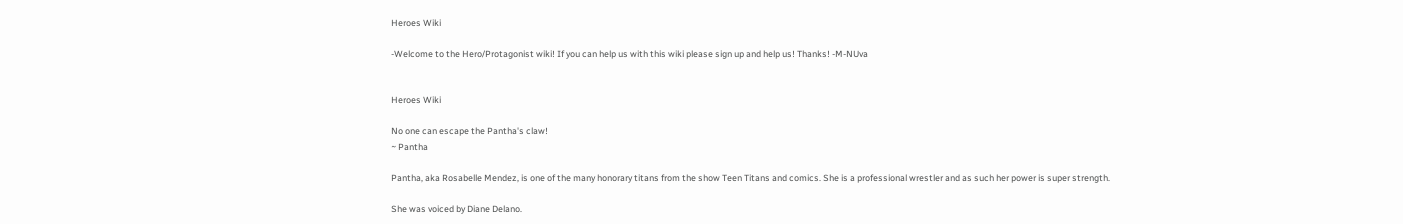Heroes Wiki

-Welcome to the Hero/Protagonist wiki! If you can help us with this wiki please sign up and help us! Thanks! -M-NUva


Heroes Wiki

No one can escape the Pantha's claw!
~ Pantha

Pantha, aka Rosabelle Mendez, is one of the many honorary titans from the show Teen Titans and comics. She is a professional wrestler and as such her power is super strength.

She was voiced by Diane Delano.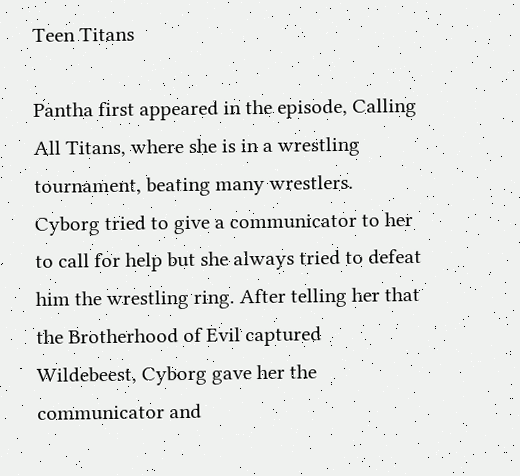Teen Titans

Pantha first appeared in the episode, Calling All Titans, where she is in a wrestling tournament, beating many wrestlers. Cyborg tried to give a communicator to her to call for help but she always tried to defeat him the wrestling ring. After telling her that the Brotherhood of Evil captured Wildebeest, Cyborg gave her the communicator and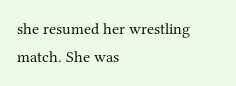she resumed her wrestling match. She was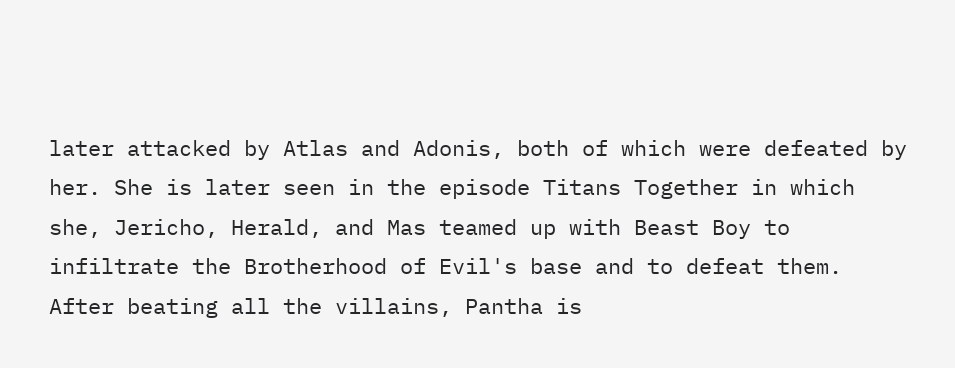later attacked by Atlas and Adonis, both of which were defeated by her. She is later seen in the episode Titans Together in which she, Jericho, Herald, and Mas teamed up with Beast Boy to infiltrate the Brotherhood of Evil's base and to defeat them. After beating all the villains, Pantha is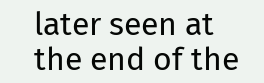later seen at the end of the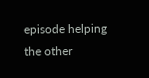episode helping the other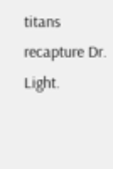titans recapture Dr. Light.